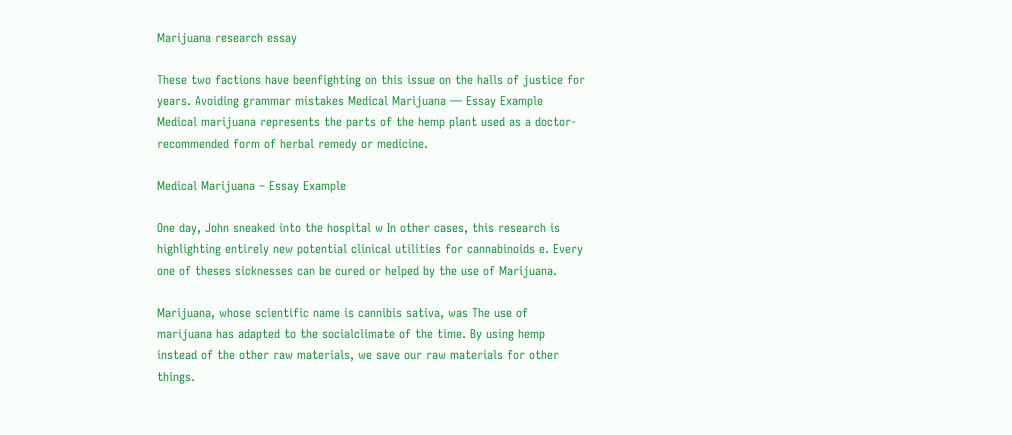Marijuana research essay

These two factions have beenfighting on this issue on the halls of justice for years. Avoiding grammar mistakes Medical Marijuana — Essay Example Medical marijuana represents the parts of the hemp plant used as a doctor-recommended form of herbal remedy or medicine.

Medical Marijuana – Essay Example

One day, John sneaked into the hospital w In other cases, this research is highlighting entirely new potential clinical utilities for cannabinoids e. Every one of theses sicknesses can be cured or helped by the use of Marijuana.

Marijuana, whose scientific name is cannibis sativa, was The use of marijuana has adapted to the socialclimate of the time. By using hemp instead of the other raw materials, we save our raw materials for other things.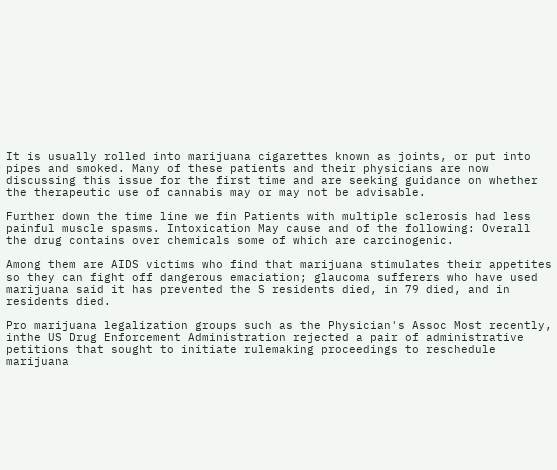It is usually rolled into marijuana cigarettes known as joints, or put into pipes and smoked. Many of these patients and their physicians are now discussing this issue for the first time and are seeking guidance on whether the therapeutic use of cannabis may or may not be advisable.

Further down the time line we fin Patients with multiple sclerosis had less painful muscle spasms. Intoxication May cause and of the following: Overall the drug contains over chemicals some of which are carcinogenic.

Among them are AIDS victims who find that marijuana stimulates their appetites so they can fight off dangerous emaciation; glaucoma sufferers who have used marijuana said it has prevented the S residents died, in 79 died, and in residents died.

Pro marijuana legalization groups such as the Physician's Assoc Most recently, inthe US Drug Enforcement Administration rejected a pair of administrative petitions that sought to initiate rulemaking proceedings to reschedule marijuana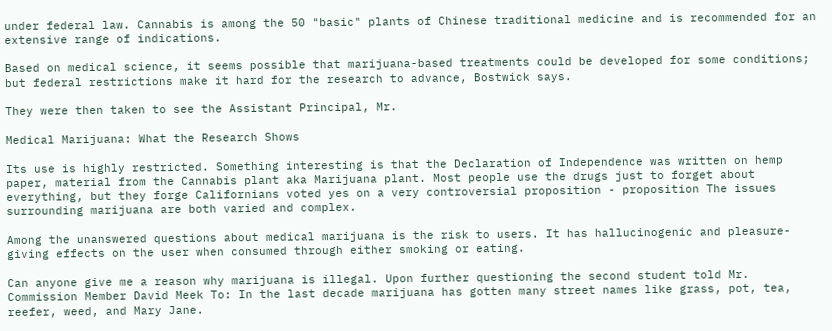under federal law. Cannabis is among the 50 "basic" plants of Chinese traditional medicine and is recommended for an extensive range of indications.

Based on medical science, it seems possible that marijuana-based treatments could be developed for some conditions; but federal restrictions make it hard for the research to advance, Bostwick says.

They were then taken to see the Assistant Principal, Mr.

Medical Marijuana: What the Research Shows

Its use is highly restricted. Something interesting is that the Declaration of Independence was written on hemp paper, material from the Cannabis plant aka Marijuana plant. Most people use the drugs just to forget about everything, but they forge Californians voted yes on a very controversial proposition - proposition The issues surrounding marijuana are both varied and complex.

Among the unanswered questions about medical marijuana is the risk to users. It has hallucinogenic and pleasure-giving effects on the user when consumed through either smoking or eating.

Can anyone give me a reason why marijuana is illegal. Upon further questioning the second student told Mr. Commission Member David Meek To: In the last decade marijuana has gotten many street names like grass, pot, tea, reefer, weed, and Mary Jane.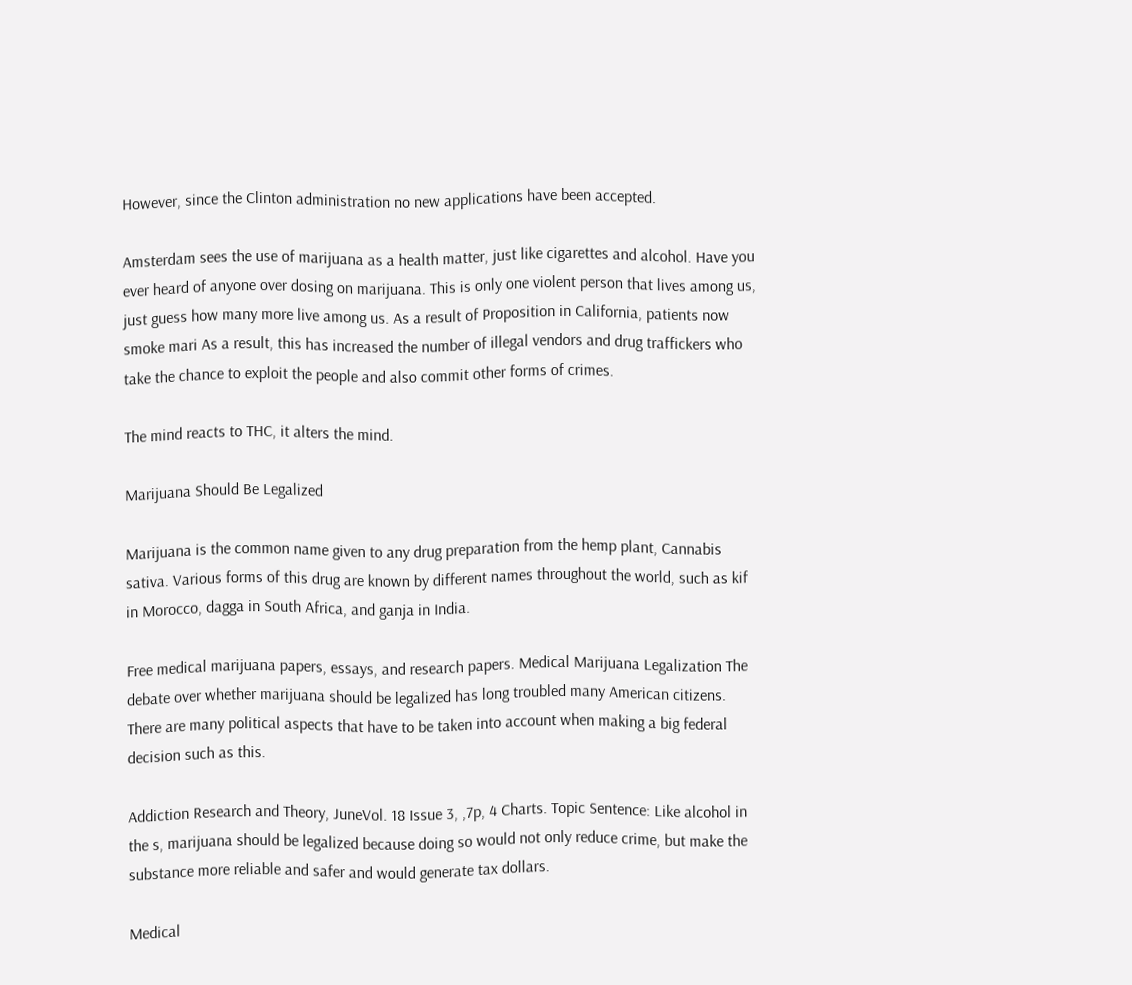However, since the Clinton administration no new applications have been accepted.

Amsterdam sees the use of marijuana as a health matter, just like cigarettes and alcohol. Have you ever heard of anyone over dosing on marijuana. This is only one violent person that lives among us, just guess how many more live among us. As a result of Proposition in California, patients now smoke mari As a result, this has increased the number of illegal vendors and drug traffickers who take the chance to exploit the people and also commit other forms of crimes.

The mind reacts to THC, it alters the mind.

Marijuana Should Be Legalized

Marijuana is the common name given to any drug preparation from the hemp plant, Cannabis sativa. Various forms of this drug are known by different names throughout the world, such as kif in Morocco, dagga in South Africa, and ganja in India.

Free medical marijuana papers, essays, and research papers. Medical Marijuana Legalization The debate over whether marijuana should be legalized has long troubled many American citizens. There are many political aspects that have to be taken into account when making a big federal decision such as this.

Addiction Research and Theory, JuneVol. 18 Issue 3, ,7p, 4 Charts. Topic Sentence: Like alcohol in the s, marijuana should be legalized because doing so would not only reduce crime, but make the substance more reliable and safer and would generate tax dollars.

Medical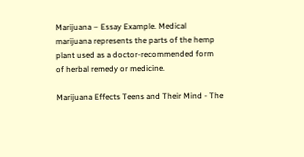Marijuana – Essay Example. Medical marijuana represents the parts of the hemp plant used as a doctor-recommended form of herbal remedy or medicine.

Marijuana Effects Teens and Their Mind - The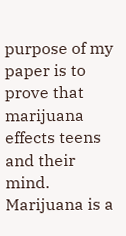purpose of my paper is to prove that marijuana effects teens and their mind. Marijuana is a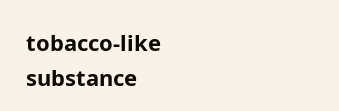tobacco-like substance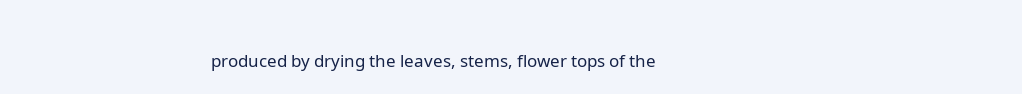produced by drying the leaves, stems, flower tops of the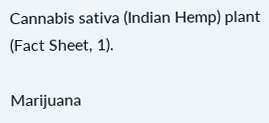Cannabis sativa (Indian Hemp) plant (Fact Sheet, 1).

Marijuana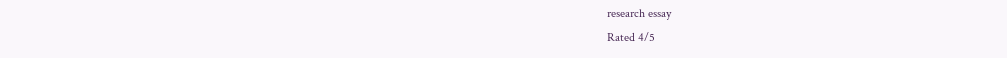research essay
Rated 4/5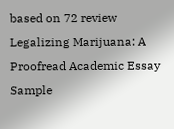based on 72 review
Legalizing Marijuana: A Proofread Academic Essay Sample